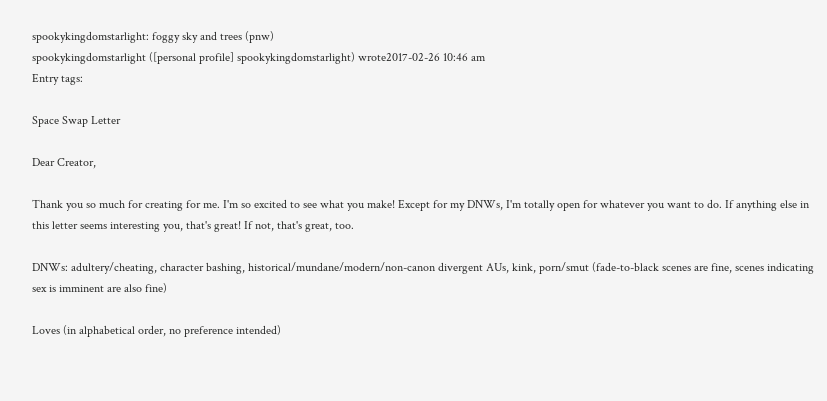spookykingdomstarlight: foggy sky and trees (pnw)
spookykingdomstarlight ([personal profile] spookykingdomstarlight) wrote2017-02-26 10:46 am
Entry tags:

Space Swap Letter

Dear Creator,

Thank you so much for creating for me. I'm so excited to see what you make! Except for my DNWs, I'm totally open for whatever you want to do. If anything else in this letter seems interesting you, that's great! If not, that's great, too.

DNWs: adultery/cheating, character bashing, historical/mundane/modern/non-canon divergent AUs, kink, porn/smut (fade-to-black scenes are fine, scenes indicating sex is imminent are also fine)

Loves (in alphabetical order, no preference intended)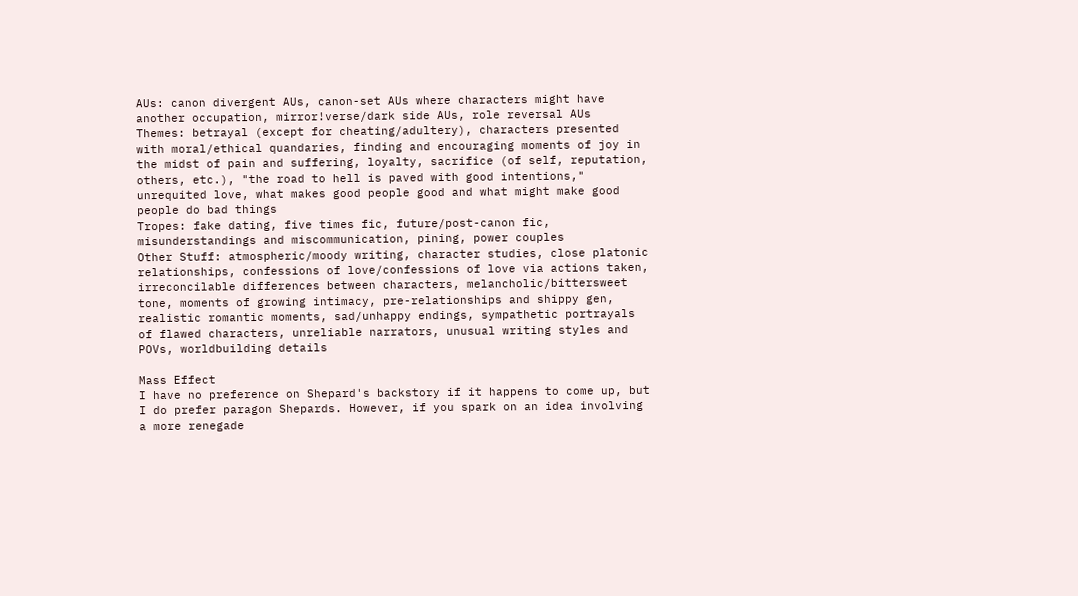AUs: canon divergent AUs, canon-set AUs where characters might have another occupation, mirror!verse/dark side AUs, role reversal AUs
Themes: betrayal (except for cheating/adultery), characters presented with moral/ethical quandaries, finding and encouraging moments of joy in the midst of pain and suffering, loyalty, sacrifice (of self, reputation, others, etc.), "the road to hell is paved with good intentions," unrequited love, what makes good people good and what might make good people do bad things
Tropes: fake dating, five times fic, future/post-canon fic, misunderstandings and miscommunication, pining, power couples
Other Stuff: atmospheric/moody writing, character studies, close platonic relationships, confessions of love/confessions of love via actions taken, irreconcilable differences between characters, melancholic/bittersweet tone, moments of growing intimacy, pre-relationships and shippy gen, realistic romantic moments, sad/unhappy endings, sympathetic portrayals of flawed characters, unreliable narrators, unusual writing styles and POVs, worldbuilding details

Mass Effect
I have no preference on Shepard's backstory if it happens to come up, but I do prefer paragon Shepards. However, if you spark on an idea involving a more renegade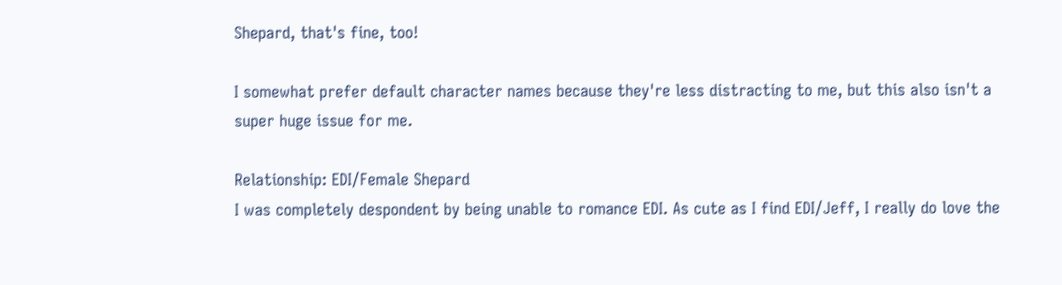Shepard, that's fine, too!

I somewhat prefer default character names because they're less distracting to me, but this also isn't a super huge issue for me.

Relationship: EDI/Female Shepard
I was completely despondent by being unable to romance EDI. As cute as I find EDI/Jeff, I really do love the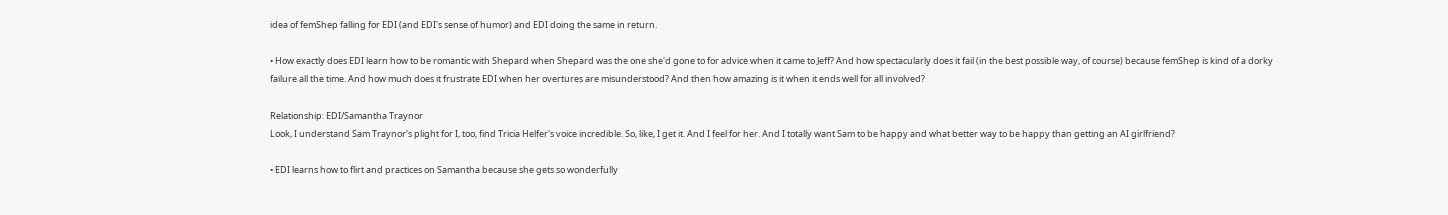idea of femShep falling for EDI (and EDI's sense of humor) and EDI doing the same in return.

• How exactly does EDI learn how to be romantic with Shepard when Shepard was the one she'd gone to for advice when it came to Jeff? And how spectacularly does it fail (in the best possible way, of course) because femShep is kind of a dorky failure all the time. And how much does it frustrate EDI when her overtures are misunderstood? And then how amazing is it when it ends well for all involved?

Relationship: EDI/Samantha Traynor
Look, I understand Sam Traynor's plight for I, too, find Tricia Helfer's voice incredible. So, like, I get it. And I feel for her. And I totally want Sam to be happy and what better way to be happy than getting an AI girlfriend?

• EDI learns how to flirt and practices on Samantha because she gets so wonderfully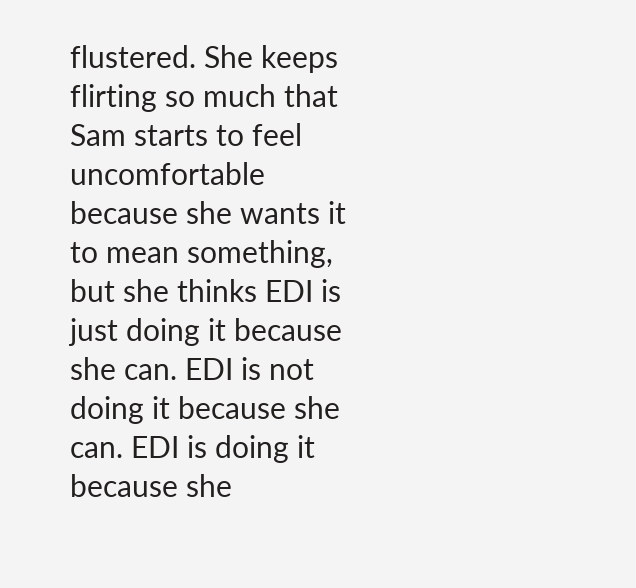flustered. She keeps flirting so much that Sam starts to feel uncomfortable because she wants it to mean something, but she thinks EDI is just doing it because she can. EDI is not doing it because she can. EDI is doing it because she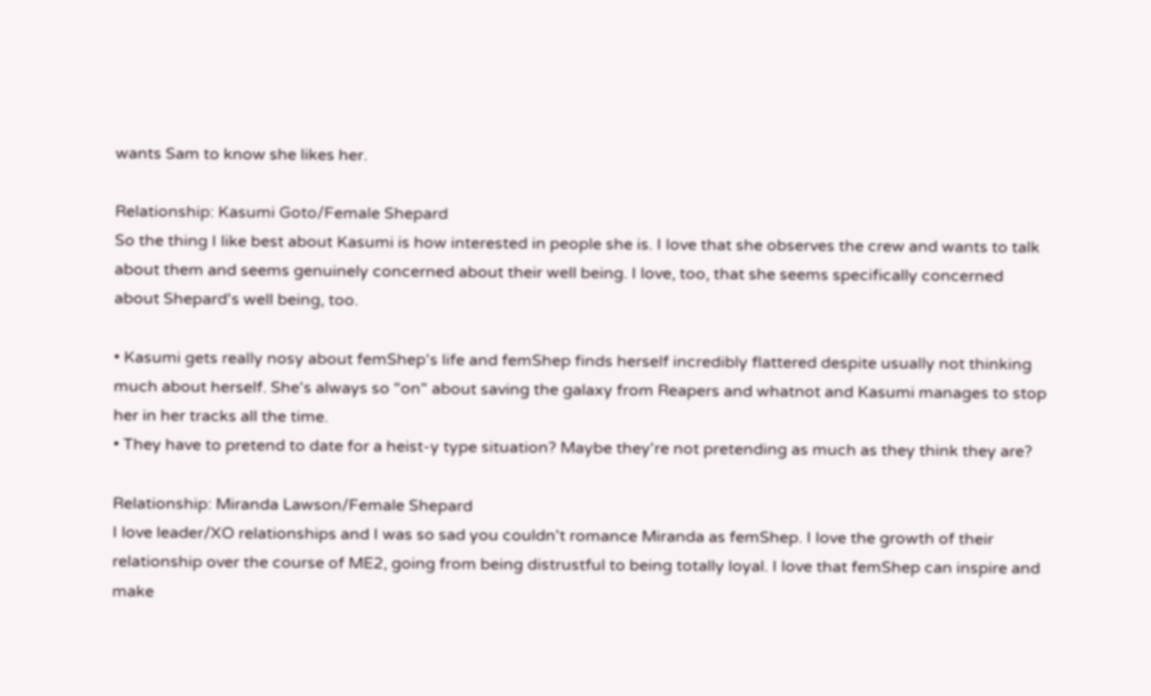wants Sam to know she likes her.

Relationship: Kasumi Goto/Female Shepard
So the thing I like best about Kasumi is how interested in people she is. I love that she observes the crew and wants to talk about them and seems genuinely concerned about their well being. I love, too, that she seems specifically concerned about Shepard's well being, too.

• Kasumi gets really nosy about femShep's life and femShep finds herself incredibly flattered despite usually not thinking much about herself. She's always so "on" about saving the galaxy from Reapers and whatnot and Kasumi manages to stop her in her tracks all the time.
• They have to pretend to date for a heist-y type situation? Maybe they're not pretending as much as they think they are?

Relationship: Miranda Lawson/Female Shepard
I love leader/XO relationships and I was so sad you couldn't romance Miranda as femShep. I love the growth of their relationship over the course of ME2, going from being distrustful to being totally loyal. I love that femShep can inspire and make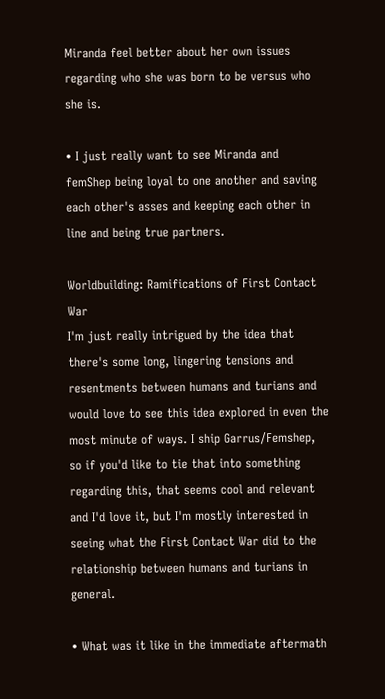Miranda feel better about her own issues regarding who she was born to be versus who she is.

• I just really want to see Miranda and femShep being loyal to one another and saving each other's asses and keeping each other in line and being true partners.

Worldbuilding: Ramifications of First Contact War
I'm just really intrigued by the idea that there's some long, lingering tensions and resentments between humans and turians and would love to see this idea explored in even the most minute of ways. I ship Garrus/Femshep, so if you'd like to tie that into something regarding this, that seems cool and relevant and I'd love it, but I'm mostly interested in seeing what the First Contact War did to the relationship between humans and turians in general.

• What was it like in the immediate aftermath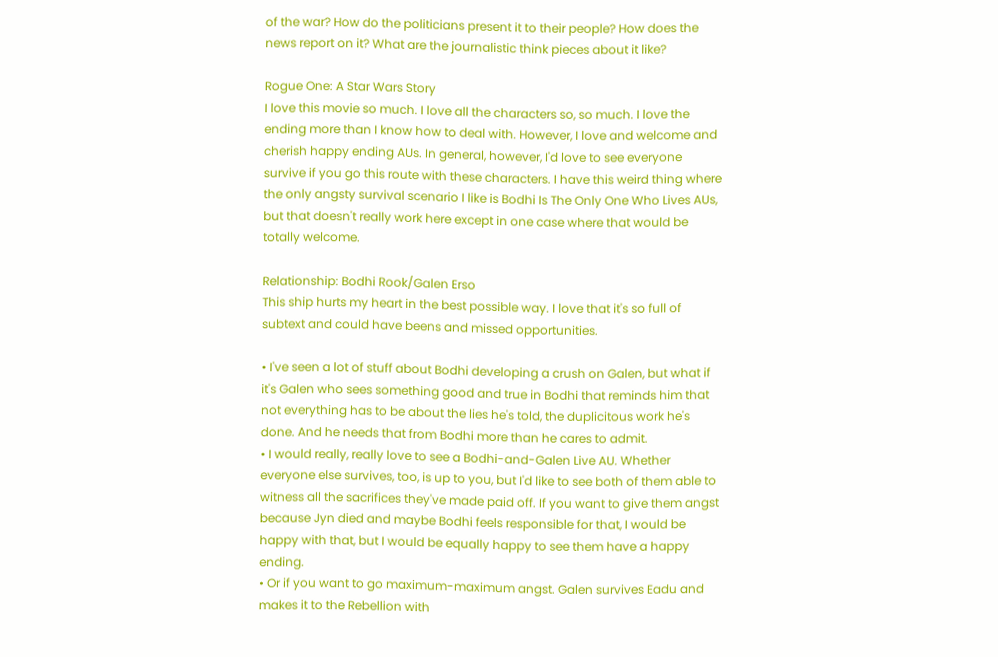of the war? How do the politicians present it to their people? How does the news report on it? What are the journalistic think pieces about it like?

Rogue One: A Star Wars Story
I love this movie so much. I love all the characters so, so much. I love the ending more than I know how to deal with. However, I love and welcome and cherish happy ending AUs. In general, however, I'd love to see everyone survive if you go this route with these characters. I have this weird thing where the only angsty survival scenario I like is Bodhi Is The Only One Who Lives AUs, but that doesn't really work here except in one case where that would be totally welcome.

Relationship: Bodhi Rook/Galen Erso
This ship hurts my heart in the best possible way. I love that it's so full of subtext and could have beens and missed opportunities.

• I've seen a lot of stuff about Bodhi developing a crush on Galen, but what if it's Galen who sees something good and true in Bodhi that reminds him that not everything has to be about the lies he's told, the duplicitous work he's done. And he needs that from Bodhi more than he cares to admit.
• I would really, really love to see a Bodhi-and-Galen Live AU. Whether everyone else survives, too, is up to you, but I'd like to see both of them able to witness all the sacrifices they've made paid off. If you want to give them angst because Jyn died and maybe Bodhi feels responsible for that, I would be happy with that, but I would be equally happy to see them have a happy ending.
• Or if you want to go maximum-maximum angst. Galen survives Eadu and makes it to the Rebellion with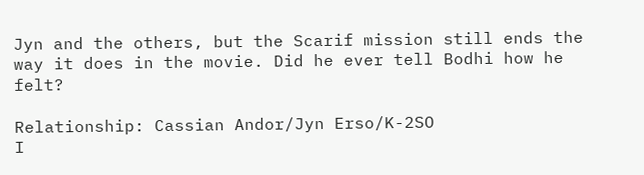Jyn and the others, but the Scarif mission still ends the way it does in the movie. Did he ever tell Bodhi how he felt?

Relationship: Cassian Andor/Jyn Erso/K-2SO
I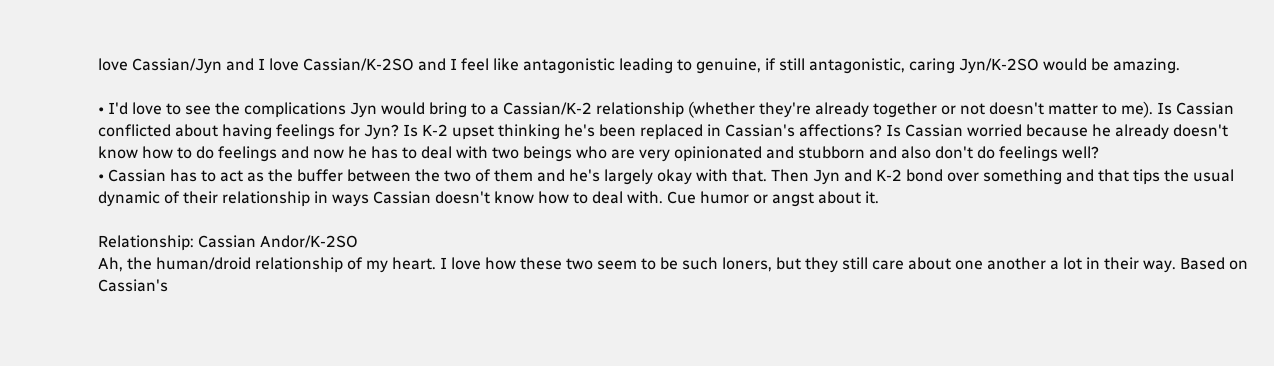love Cassian/Jyn and I love Cassian/K-2SO and I feel like antagonistic leading to genuine, if still antagonistic, caring Jyn/K-2SO would be amazing.

• I'd love to see the complications Jyn would bring to a Cassian/K-2 relationship (whether they're already together or not doesn't matter to me). Is Cassian conflicted about having feelings for Jyn? Is K-2 upset thinking he's been replaced in Cassian's affections? Is Cassian worried because he already doesn't know how to do feelings and now he has to deal with two beings who are very opinionated and stubborn and also don't do feelings well?
• Cassian has to act as the buffer between the two of them and he's largely okay with that. Then Jyn and K-2 bond over something and that tips the usual dynamic of their relationship in ways Cassian doesn't know how to deal with. Cue humor or angst about it.

Relationship: Cassian Andor/K-2SO
Ah, the human/droid relationship of my heart. I love how these two seem to be such loners, but they still care about one another a lot in their way. Based on Cassian's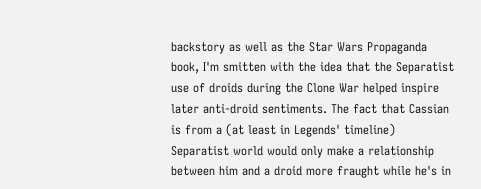backstory as well as the Star Wars Propaganda book, I'm smitten with the idea that the Separatist use of droids during the Clone War helped inspire later anti-droid sentiments. The fact that Cassian is from a (at least in Legends' timeline) Separatist world would only make a relationship between him and a droid more fraught while he's in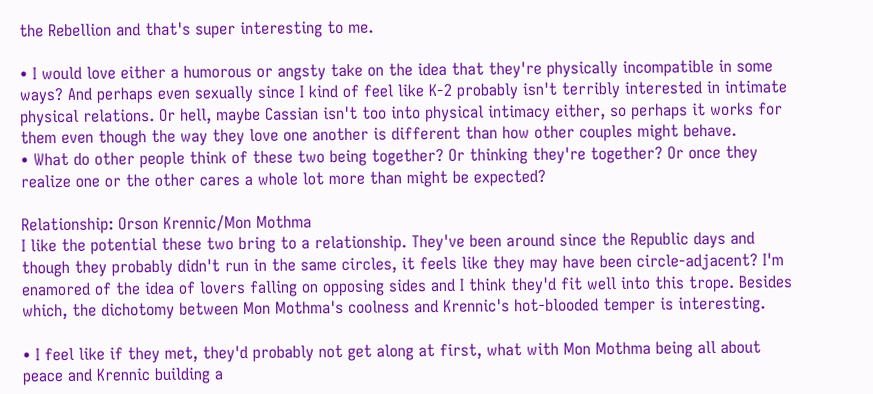the Rebellion and that's super interesting to me.

• I would love either a humorous or angsty take on the idea that they're physically incompatible in some ways? And perhaps even sexually since I kind of feel like K-2 probably isn't terribly interested in intimate physical relations. Or hell, maybe Cassian isn't too into physical intimacy either, so perhaps it works for them even though the way they love one another is different than how other couples might behave.
• What do other people think of these two being together? Or thinking they're together? Or once they realize one or the other cares a whole lot more than might be expected?

Relationship: Orson Krennic/Mon Mothma
I like the potential these two bring to a relationship. They've been around since the Republic days and though they probably didn't run in the same circles, it feels like they may have been circle-adjacent? I'm enamored of the idea of lovers falling on opposing sides and I think they'd fit well into this trope. Besides which, the dichotomy between Mon Mothma's coolness and Krennic's hot-blooded temper is interesting.

• I feel like if they met, they'd probably not get along at first, what with Mon Mothma being all about peace and Krennic building a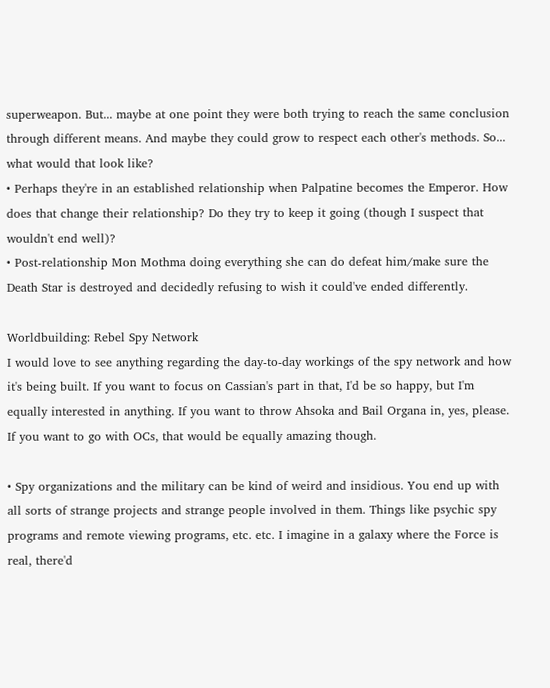superweapon. But... maybe at one point they were both trying to reach the same conclusion through different means. And maybe they could grow to respect each other's methods. So... what would that look like?
• Perhaps they're in an established relationship when Palpatine becomes the Emperor. How does that change their relationship? Do they try to keep it going (though I suspect that wouldn't end well)?
• Post-relationship Mon Mothma doing everything she can do defeat him/make sure the Death Star is destroyed and decidedly refusing to wish it could've ended differently.

Worldbuilding: Rebel Spy Network
I would love to see anything regarding the day-to-day workings of the spy network and how it's being built. If you want to focus on Cassian's part in that, I'd be so happy, but I'm equally interested in anything. If you want to throw Ahsoka and Bail Organa in, yes, please. If you want to go with OCs, that would be equally amazing though.

• Spy organizations and the military can be kind of weird and insidious. You end up with all sorts of strange projects and strange people involved in them. Things like psychic spy programs and remote viewing programs, etc. etc. I imagine in a galaxy where the Force is real, there'd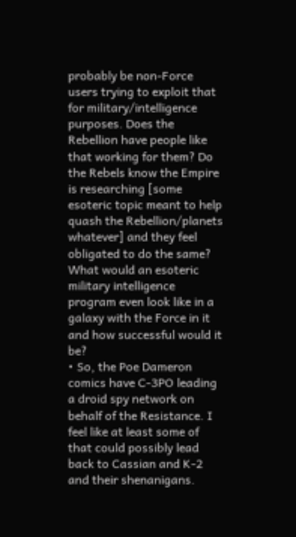probably be non-Force users trying to exploit that for military/intelligence purposes. Does the Rebellion have people like that working for them? Do the Rebels know the Empire is researching [some esoteric topic meant to help quash the Rebellion/planets whatever] and they feel obligated to do the same? What would an esoteric military intelligence program even look like in a galaxy with the Force in it and how successful would it be?
• So, the Poe Dameron comics have C-3PO leading a droid spy network on behalf of the Resistance. I feel like at least some of that could possibly lead back to Cassian and K-2 and their shenanigans.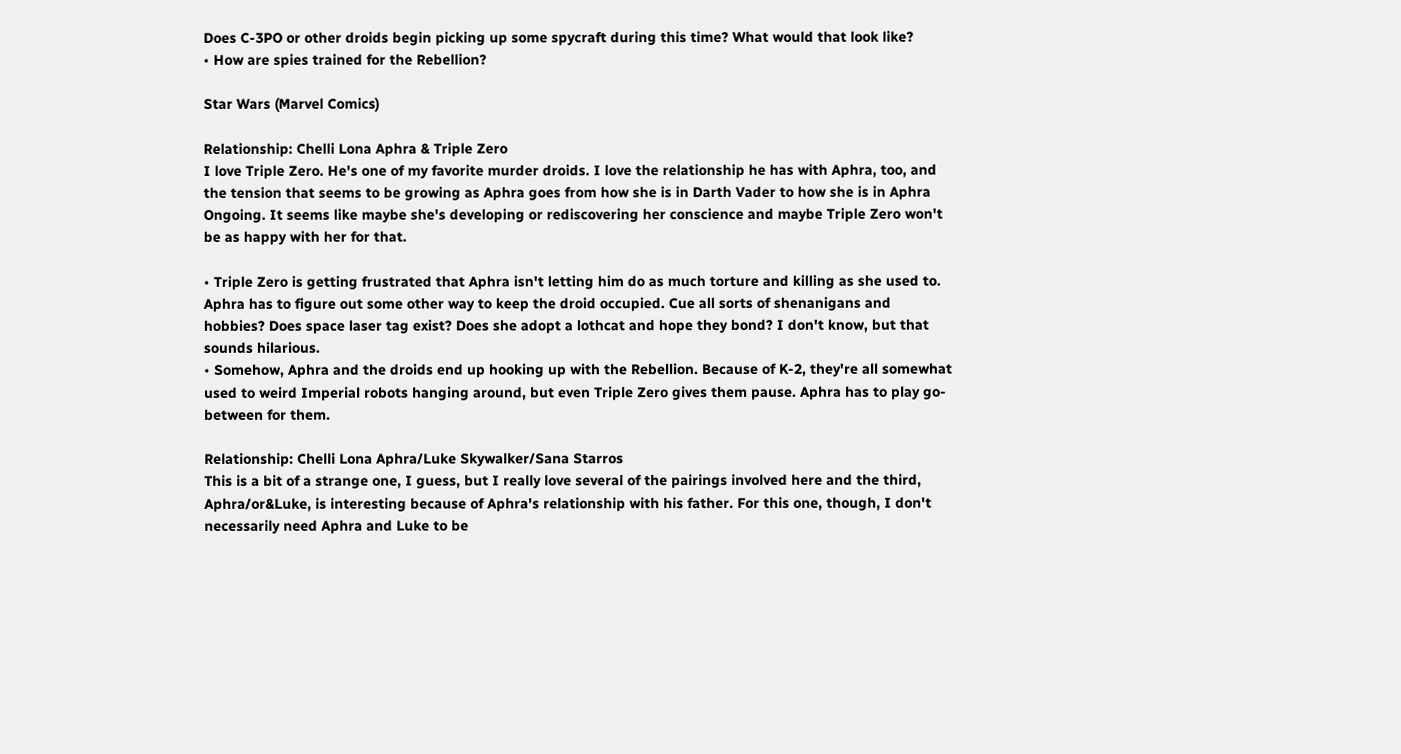Does C-3PO or other droids begin picking up some spycraft during this time? What would that look like?
• How are spies trained for the Rebellion?

Star Wars (Marvel Comics)

Relationship: Chelli Lona Aphra & Triple Zero
I love Triple Zero. He's one of my favorite murder droids. I love the relationship he has with Aphra, too, and the tension that seems to be growing as Aphra goes from how she is in Darth Vader to how she is in Aphra Ongoing. It seems like maybe she's developing or rediscovering her conscience and maybe Triple Zero won't be as happy with her for that.

• Triple Zero is getting frustrated that Aphra isn't letting him do as much torture and killing as she used to. Aphra has to figure out some other way to keep the droid occupied. Cue all sorts of shenanigans and hobbies? Does space laser tag exist? Does she adopt a lothcat and hope they bond? I don't know, but that sounds hilarious.
• Somehow, Aphra and the droids end up hooking up with the Rebellion. Because of K-2, they're all somewhat used to weird Imperial robots hanging around, but even Triple Zero gives them pause. Aphra has to play go-between for them.

Relationship: Chelli Lona Aphra/Luke Skywalker/Sana Starros
This is a bit of a strange one, I guess, but I really love several of the pairings involved here and the third, Aphra/or&Luke, is interesting because of Aphra's relationship with his father. For this one, though, I don't necessarily need Aphra and Luke to be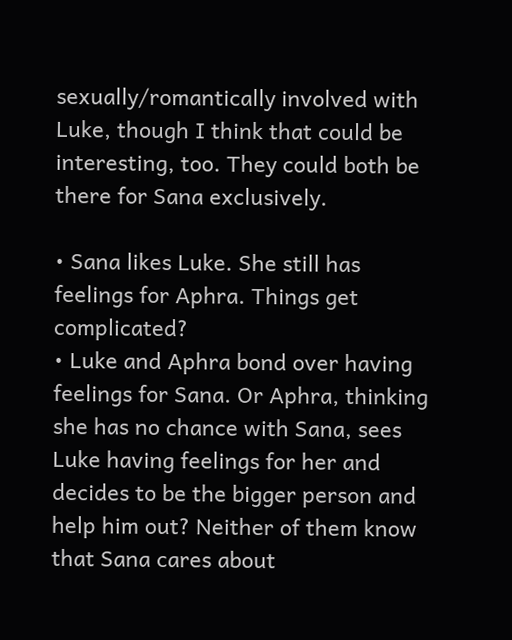sexually/romantically involved with Luke, though I think that could be interesting, too. They could both be there for Sana exclusively.

• Sana likes Luke. She still has feelings for Aphra. Things get complicated?
• Luke and Aphra bond over having feelings for Sana. Or Aphra, thinking she has no chance with Sana, sees Luke having feelings for her and decides to be the bigger person and help him out? Neither of them know that Sana cares about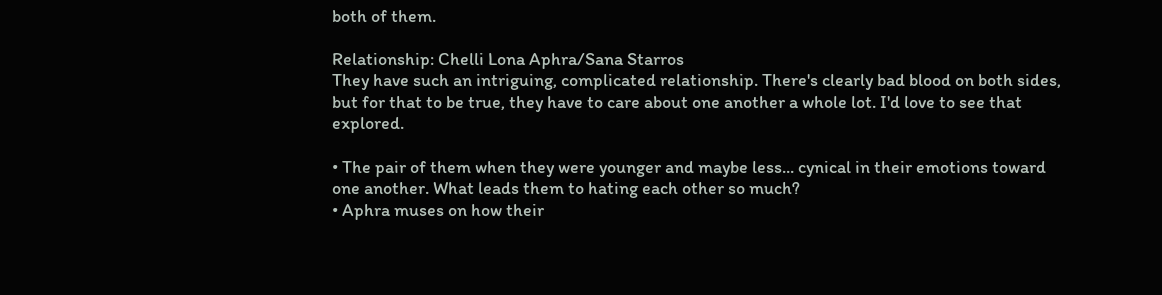both of them.

Relationship: Chelli Lona Aphra/Sana Starros
They have such an intriguing, complicated relationship. There's clearly bad blood on both sides, but for that to be true, they have to care about one another a whole lot. I'd love to see that explored.

• The pair of them when they were younger and maybe less... cynical in their emotions toward one another. What leads them to hating each other so much?
• Aphra muses on how their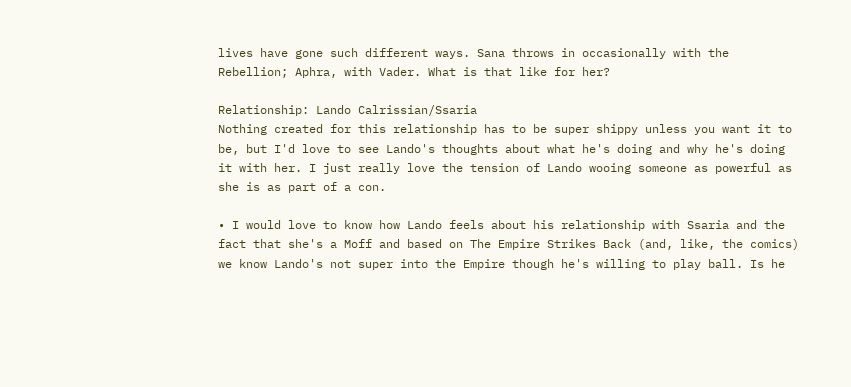lives have gone such different ways. Sana throws in occasionally with the Rebellion; Aphra, with Vader. What is that like for her?

Relationship: Lando Calrissian/Ssaria
Nothing created for this relationship has to be super shippy unless you want it to be, but I'd love to see Lando's thoughts about what he's doing and why he's doing it with her. I just really love the tension of Lando wooing someone as powerful as she is as part of a con.

• I would love to know how Lando feels about his relationship with Ssaria and the fact that she's a Moff and based on The Empire Strikes Back (and, like, the comics) we know Lando's not super into the Empire though he's willing to play ball. Is he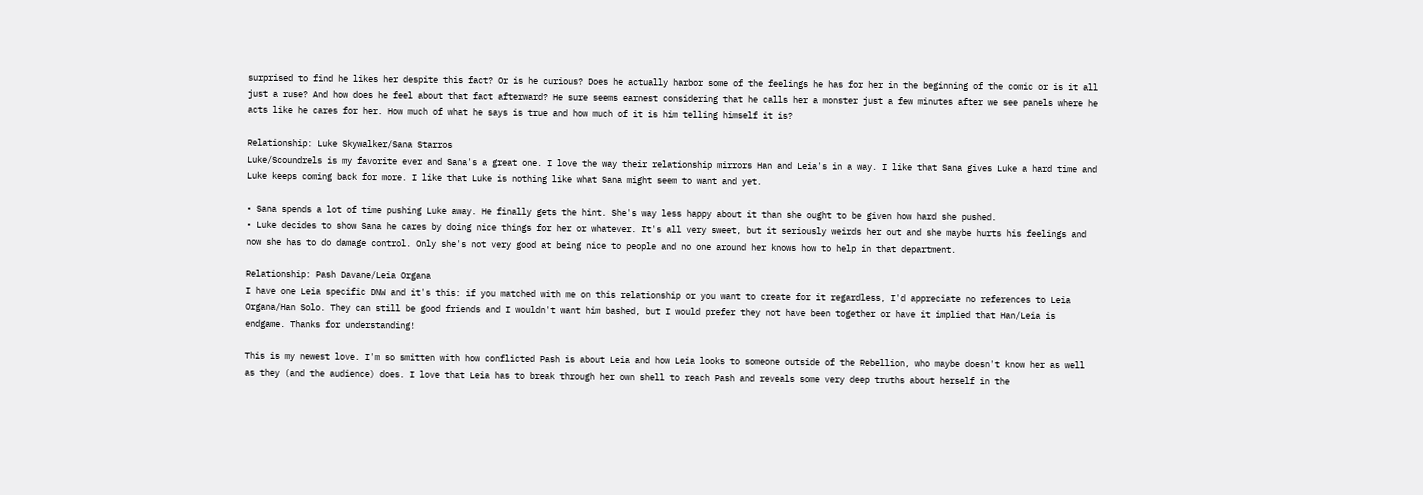surprised to find he likes her despite this fact? Or is he curious? Does he actually harbor some of the feelings he has for her in the beginning of the comic or is it all just a ruse? And how does he feel about that fact afterward? He sure seems earnest considering that he calls her a monster just a few minutes after we see panels where he acts like he cares for her. How much of what he says is true and how much of it is him telling himself it is?

Relationship: Luke Skywalker/Sana Starros
Luke/Scoundrels is my favorite ever and Sana's a great one. I love the way their relationship mirrors Han and Leia's in a way. I like that Sana gives Luke a hard time and Luke keeps coming back for more. I like that Luke is nothing like what Sana might seem to want and yet.

• Sana spends a lot of time pushing Luke away. He finally gets the hint. She's way less happy about it than she ought to be given how hard she pushed.
• Luke decides to show Sana he cares by doing nice things for her or whatever. It's all very sweet, but it seriously weirds her out and she maybe hurts his feelings and now she has to do damage control. Only she's not very good at being nice to people and no one around her knows how to help in that department.

Relationship: Pash Davane/Leia Organa
I have one Leia specific DNW and it's this: if you matched with me on this relationship or you want to create for it regardless, I'd appreciate no references to Leia Organa/Han Solo. They can still be good friends and I wouldn't want him bashed, but I would prefer they not have been together or have it implied that Han/Leia is endgame. Thanks for understanding!

This is my newest love. I'm so smitten with how conflicted Pash is about Leia and how Leia looks to someone outside of the Rebellion, who maybe doesn't know her as well as they (and the audience) does. I love that Leia has to break through her own shell to reach Pash and reveals some very deep truths about herself in the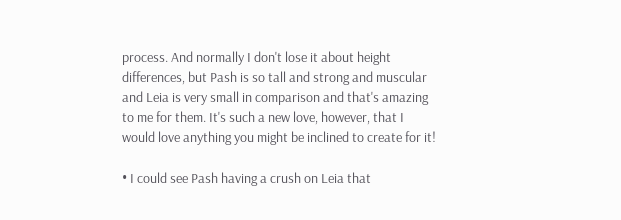process. And normally I don't lose it about height differences, but Pash is so tall and strong and muscular and Leia is very small in comparison and that's amazing to me for them. It's such a new love, however, that I would love anything you might be inclined to create for it!

• I could see Pash having a crush on Leia that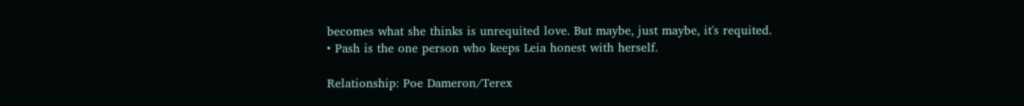becomes what she thinks is unrequited love. But maybe, just maybe, it's requited.
• Pash is the one person who keeps Leia honest with herself.

Relationship: Poe Dameron/Terex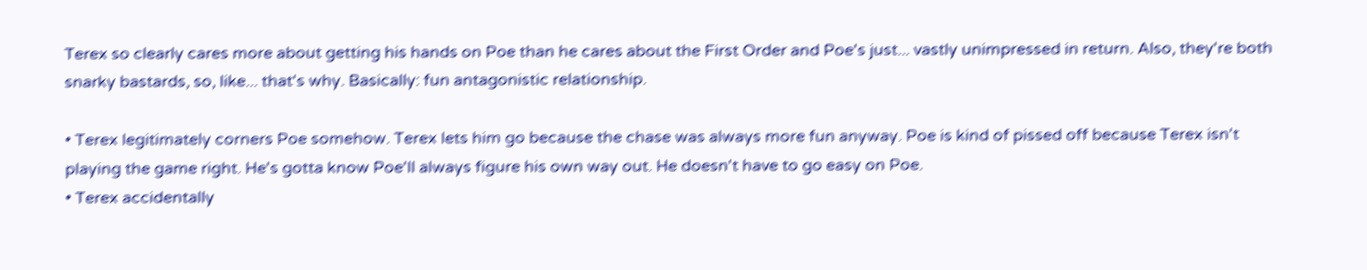Terex so clearly cares more about getting his hands on Poe than he cares about the First Order and Poe's just... vastly unimpressed in return. Also, they're both snarky bastards, so, like... that's why. Basically: fun antagonistic relationship.

• Terex legitimately corners Poe somehow. Terex lets him go because the chase was always more fun anyway. Poe is kind of pissed off because Terex isn't playing the game right. He's gotta know Poe'll always figure his own way out. He doesn't have to go easy on Poe.
• Terex accidentally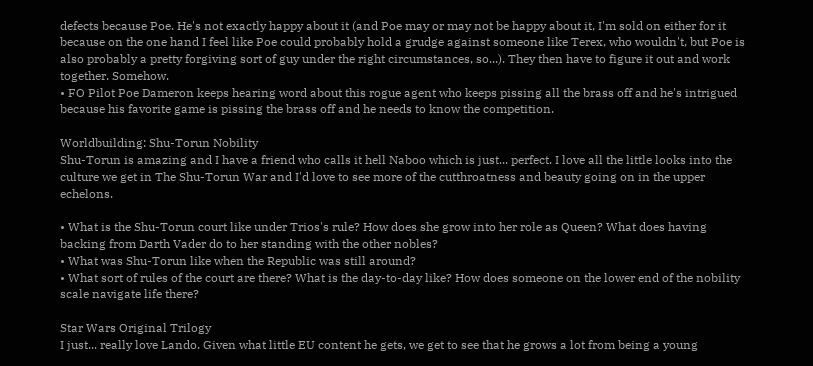defects because Poe. He's not exactly happy about it (and Poe may or may not be happy about it, I'm sold on either for it because on the one hand I feel like Poe could probably hold a grudge against someone like Terex, who wouldn't, but Poe is also probably a pretty forgiving sort of guy under the right circumstances, so...). They then have to figure it out and work together. Somehow.
• FO Pilot Poe Dameron keeps hearing word about this rogue agent who keeps pissing all the brass off and he's intrigued because his favorite game is pissing the brass off and he needs to know the competition.

Worldbuilding: Shu-Torun Nobility
Shu-Torun is amazing and I have a friend who calls it hell Naboo which is just... perfect. I love all the little looks into the culture we get in The Shu-Torun War and I'd love to see more of the cutthroatness and beauty going on in the upper echelons.

• What is the Shu-Torun court like under Trios's rule? How does she grow into her role as Queen? What does having backing from Darth Vader do to her standing with the other nobles?
• What was Shu-Torun like when the Republic was still around?
• What sort of rules of the court are there? What is the day-to-day like? How does someone on the lower end of the nobility scale navigate life there?

Star Wars Original Trilogy
I just... really love Lando. Given what little EU content he gets, we get to see that he grows a lot from being a young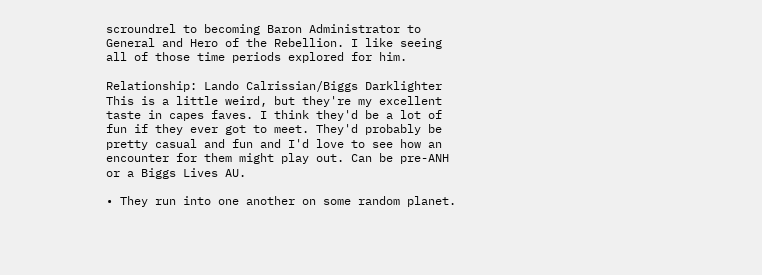scroundrel to becoming Baron Administrator to General and Hero of the Rebellion. I like seeing all of those time periods explored for him.

Relationship: Lando Calrissian/Biggs Darklighter
This is a little weird, but they're my excellent taste in capes faves. I think they'd be a lot of fun if they ever got to meet. They'd probably be pretty casual and fun and I'd love to see how an encounter for them might play out. Can be pre-ANH or a Biggs Lives AU.

• They run into one another on some random planet.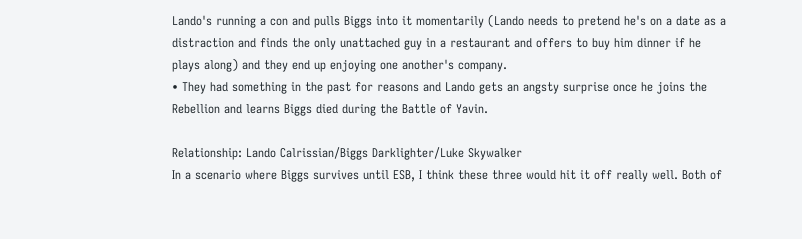Lando's running a con and pulls Biggs into it momentarily (Lando needs to pretend he's on a date as a distraction and finds the only unattached guy in a restaurant and offers to buy him dinner if he plays along) and they end up enjoying one another's company.
• They had something in the past for reasons and Lando gets an angsty surprise once he joins the Rebellion and learns Biggs died during the Battle of Yavin.

Relationship: Lando Calrissian/Biggs Darklighter/Luke Skywalker
In a scenario where Biggs survives until ESB, I think these three would hit it off really well. Both of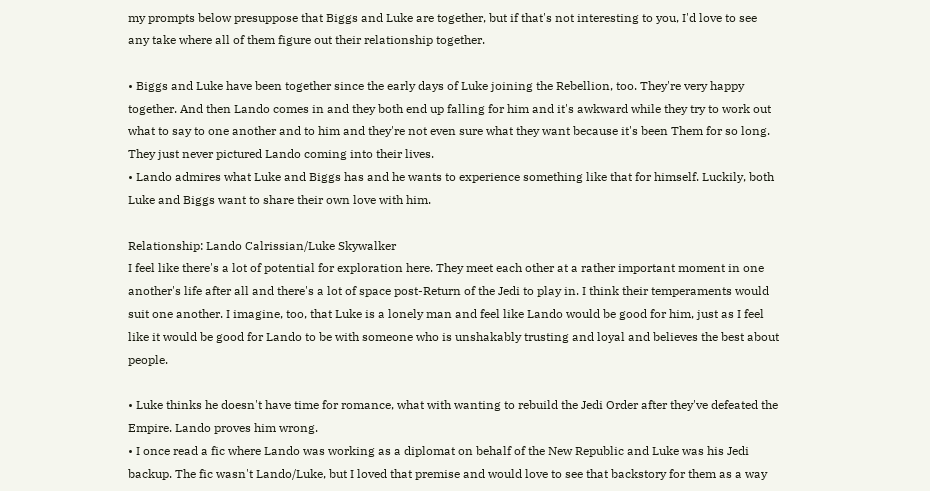my prompts below presuppose that Biggs and Luke are together, but if that's not interesting to you, I'd love to see any take where all of them figure out their relationship together.

• Biggs and Luke have been together since the early days of Luke joining the Rebellion, too. They're very happy together. And then Lando comes in and they both end up falling for him and it's awkward while they try to work out what to say to one another and to him and they're not even sure what they want because it's been Them for so long. They just never pictured Lando coming into their lives.
• Lando admires what Luke and Biggs has and he wants to experience something like that for himself. Luckily, both Luke and Biggs want to share their own love with him.

Relationship: Lando Calrissian/Luke Skywalker
I feel like there's a lot of potential for exploration here. They meet each other at a rather important moment in one another's life after all and there's a lot of space post-Return of the Jedi to play in. I think their temperaments would suit one another. I imagine, too, that Luke is a lonely man and feel like Lando would be good for him, just as I feel like it would be good for Lando to be with someone who is unshakably trusting and loyal and believes the best about people.

• Luke thinks he doesn't have time for romance, what with wanting to rebuild the Jedi Order after they've defeated the Empire. Lando proves him wrong.
• I once read a fic where Lando was working as a diplomat on behalf of the New Republic and Luke was his Jedi backup. The fic wasn't Lando/Luke, but I loved that premise and would love to see that backstory for them as a way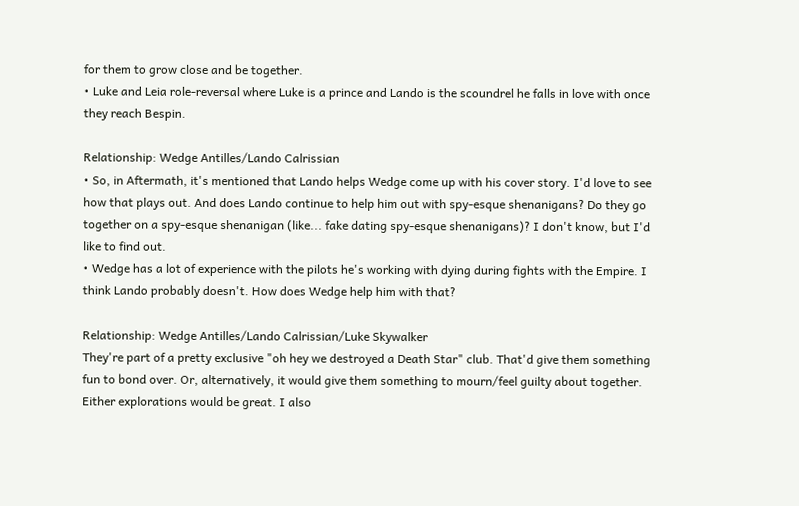for them to grow close and be together.
• Luke and Leia role-reversal where Luke is a prince and Lando is the scoundrel he falls in love with once they reach Bespin.

Relationship: Wedge Antilles/Lando Calrissian
• So, in Aftermath, it's mentioned that Lando helps Wedge come up with his cover story. I'd love to see how that plays out. And does Lando continue to help him out with spy-esque shenanigans? Do they go together on a spy-esque shenanigan (like... fake dating spy-esque shenanigans)? I don't know, but I'd like to find out.
• Wedge has a lot of experience with the pilots he's working with dying during fights with the Empire. I think Lando probably doesn't. How does Wedge help him with that?

Relationship: Wedge Antilles/Lando Calrissian/Luke Skywalker
They're part of a pretty exclusive "oh hey we destroyed a Death Star" club. That'd give them something fun to bond over. Or, alternatively, it would give them something to mourn/feel guilty about together. Either explorations would be great. I also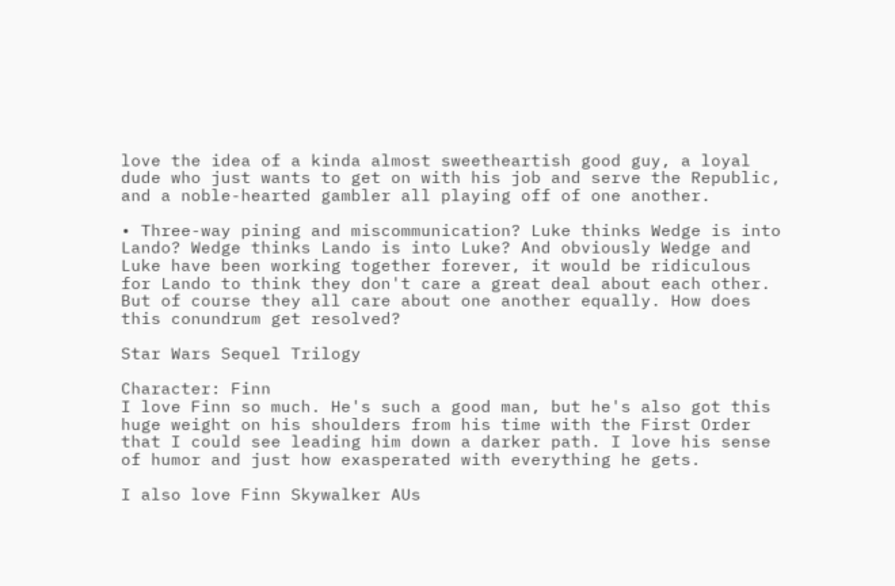love the idea of a kinda almost sweetheartish good guy, a loyal dude who just wants to get on with his job and serve the Republic, and a noble-hearted gambler all playing off of one another.

• Three-way pining and miscommunication? Luke thinks Wedge is into Lando? Wedge thinks Lando is into Luke? And obviously Wedge and Luke have been working together forever, it would be ridiculous for Lando to think they don't care a great deal about each other. But of course they all care about one another equally. How does this conundrum get resolved?

Star Wars Sequel Trilogy

Character: Finn
I love Finn so much. He's such a good man, but he's also got this huge weight on his shoulders from his time with the First Order that I could see leading him down a darker path. I love his sense of humor and just how exasperated with everything he gets.

I also love Finn Skywalker AUs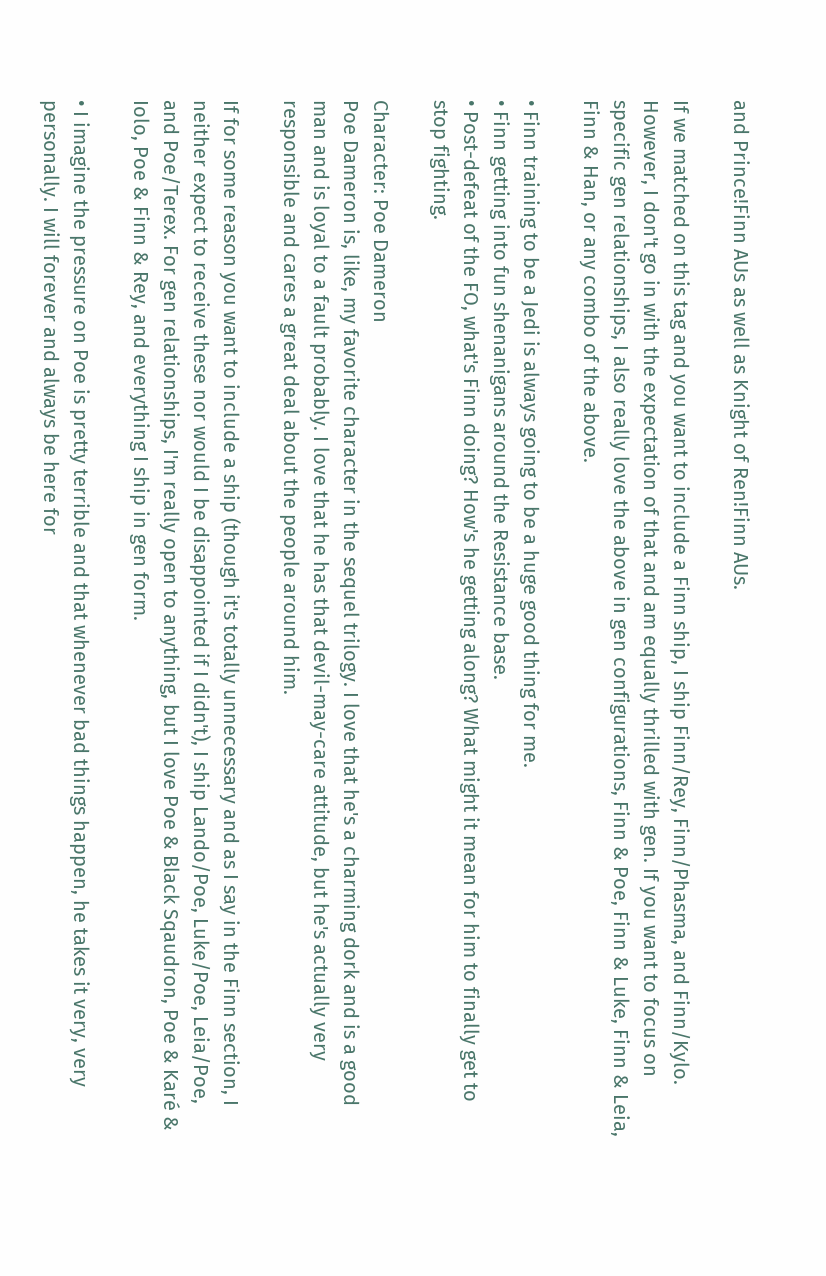and Prince!Finn AUs as well as Knight of Ren!Finn AUs.

If we matched on this tag and you want to include a Finn ship, I ship Finn/Rey, Finn/Phasma, and Finn/Kylo. However, I don't go in with the expectation of that and am equally thrilled with gen. If you want to focus on specific gen relationships, I also really love the above in gen configurations, Finn & Poe, Finn & Luke, Finn & Leia, Finn & Han, or any combo of the above.

• Finn training to be a Jedi is always going to be a huge good thing for me.
• Finn getting into fun shenanigans around the Resistance base.
• Post-defeat of the FO, what's Finn doing? How's he getting along? What might it mean for him to finally get to stop fighting.

Character: Poe Dameron
Poe Dameron is, like, my favorite character in the sequel trilogy. I love that he's a charming dork and is a good man and is loyal to a fault probably. I love that he has that devil-may-care attitude, but he's actually very responsible and cares a great deal about the people around him.

If for some reason you want to include a ship (though it's totally unnecessary and as I say in the Finn section, I neither expect to receive these nor would I be disappointed if I didn't), I ship Lando/Poe, Luke/Poe, Leia/Poe, and Poe/Terex. For gen relationships, I'm really open to anything, but I love Poe & Black Sqaudron, Poe & Karé & Iolo, Poe & Finn & Rey, and everything I ship in gen form.

• I imagine the pressure on Poe is pretty terrible and that whenever bad things happen, he takes it very, very personally. I will forever and always be here for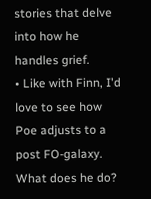stories that delve into how he handles grief.
• Like with Finn, I'd love to see how Poe adjusts to a post FO-galaxy. What does he do?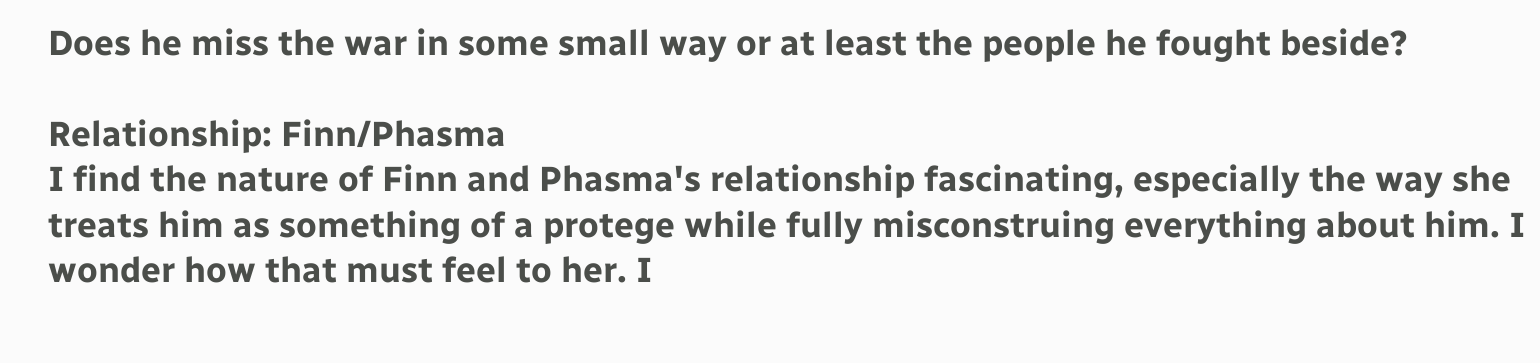Does he miss the war in some small way or at least the people he fought beside?

Relationship: Finn/Phasma
I find the nature of Finn and Phasma's relationship fascinating, especially the way she treats him as something of a protege while fully misconstruing everything about him. I wonder how that must feel to her. I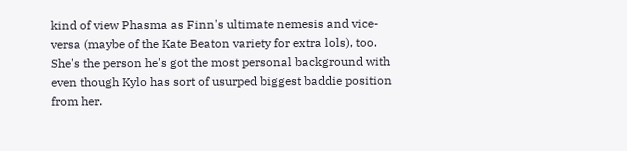kind of view Phasma as Finn's ultimate nemesis and vice-versa (maybe of the Kate Beaton variety for extra lols), too. She's the person he's got the most personal background with even though Kylo has sort of usurped biggest baddie position from her.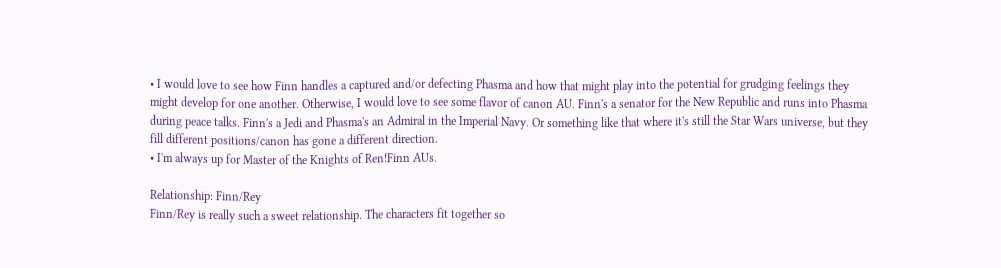• I would love to see how Finn handles a captured and/or defecting Phasma and how that might play into the potential for grudging feelings they might develop for one another. Otherwise, I would love to see some flavor of canon AU. Finn's a senator for the New Republic and runs into Phasma during peace talks. Finn's a Jedi and Phasma's an Admiral in the Imperial Navy. Or something like that where it's still the Star Wars universe, but they fill different positions/canon has gone a different direction.
• I'm always up for Master of the Knights of Ren!Finn AUs.

Relationship: Finn/Rey
Finn/Rey is really such a sweet relationship. The characters fit together so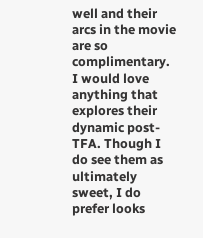well and their arcs in the movie are so complimentary. I would love anything that explores their dynamic post-TFA. Though I do see them as ultimately sweet, I do prefer looks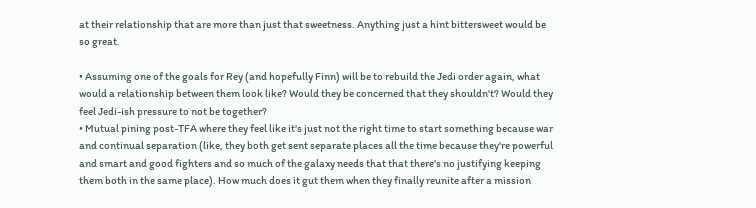at their relationship that are more than just that sweetness. Anything just a hint bittersweet would be so great.

• Assuming one of the goals for Rey (and hopefully Finn) will be to rebuild the Jedi order again, what would a relationship between them look like? Would they be concerned that they shouldn't? Would they feel Jedi-ish pressure to not be together?
• Mutual pining post-TFA where they feel like it's just not the right time to start something because war and continual separation (like, they both get sent separate places all the time because they're powerful and smart and good fighters and so much of the galaxy needs that that there's no justifying keeping them both in the same place). How much does it gut them when they finally reunite after a mission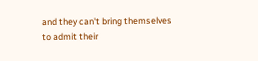and they can't bring themselves to admit their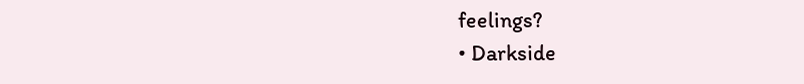feelings?
• Darkside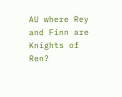AU where Rey and Finn are Knights of Ren?